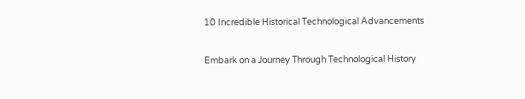10 Incredible Historical Technological Advancements

Embark on a Journey Through Technological History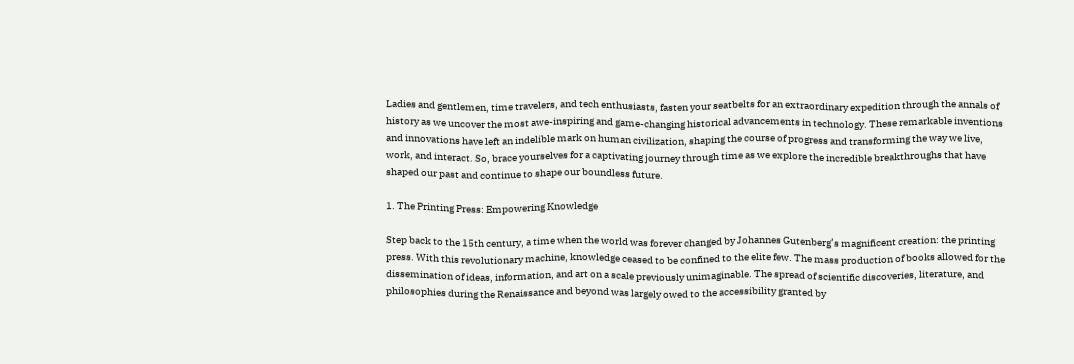Ladies and gentlemen, time travelers, and tech enthusiasts, fasten your seatbelts for an extraordinary expedition through the annals of history as we uncover the most awe-inspiring and game-changing historical advancements in technology. These remarkable inventions and innovations have left an indelible mark on human civilization, shaping the course of progress and transforming the way we live, work, and interact. So, brace yourselves for a captivating journey through time as we explore the incredible breakthroughs that have shaped our past and continue to shape our boundless future.

1. The Printing Press: Empowering Knowledge

Step back to the 15th century, a time when the world was forever changed by Johannes Gutenberg’s magnificent creation: the printing press. With this revolutionary machine, knowledge ceased to be confined to the elite few. The mass production of books allowed for the dissemination of ideas, information, and art on a scale previously unimaginable. The spread of scientific discoveries, literature, and philosophies during the Renaissance and beyond was largely owed to the accessibility granted by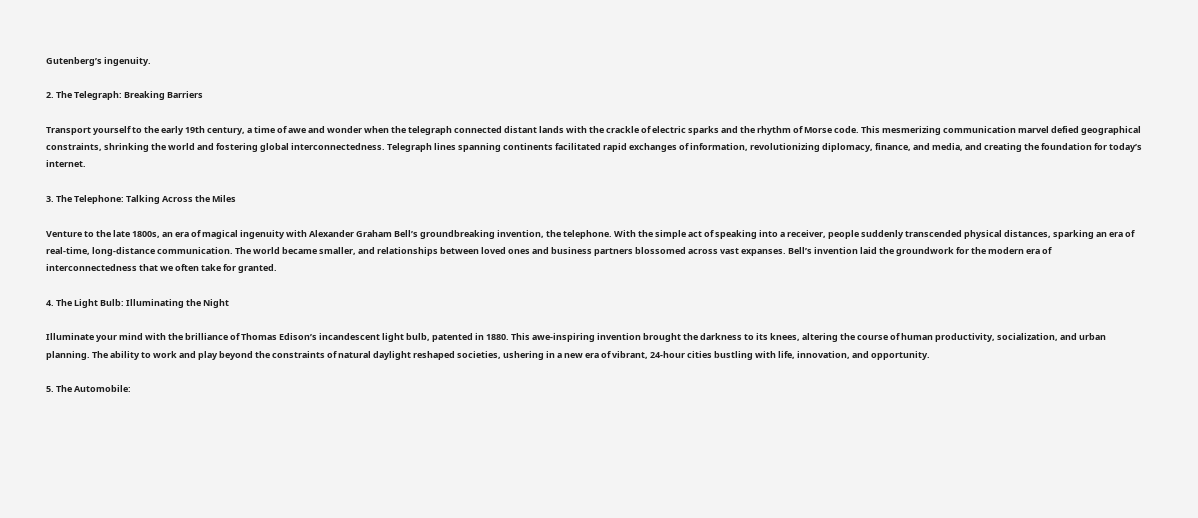Gutenberg’s ingenuity.

2. The Telegraph: Breaking Barriers

Transport yourself to the early 19th century, a time of awe and wonder when the telegraph connected distant lands with the crackle of electric sparks and the rhythm of Morse code. This mesmerizing communication marvel defied geographical constraints, shrinking the world and fostering global interconnectedness. Telegraph lines spanning continents facilitated rapid exchanges of information, revolutionizing diplomacy, finance, and media, and creating the foundation for today’s internet.

3. The Telephone: Talking Across the Miles

Venture to the late 1800s, an era of magical ingenuity with Alexander Graham Bell’s groundbreaking invention, the telephone. With the simple act of speaking into a receiver, people suddenly transcended physical distances, sparking an era of real-time, long-distance communication. The world became smaller, and relationships between loved ones and business partners blossomed across vast expanses. Bell’s invention laid the groundwork for the modern era of interconnectedness that we often take for granted.

4. The Light Bulb: Illuminating the Night

Illuminate your mind with the brilliance of Thomas Edison’s incandescent light bulb, patented in 1880. This awe-inspiring invention brought the darkness to its knees, altering the course of human productivity, socialization, and urban planning. The ability to work and play beyond the constraints of natural daylight reshaped societies, ushering in a new era of vibrant, 24-hour cities bustling with life, innovation, and opportunity.

5. The Automobile: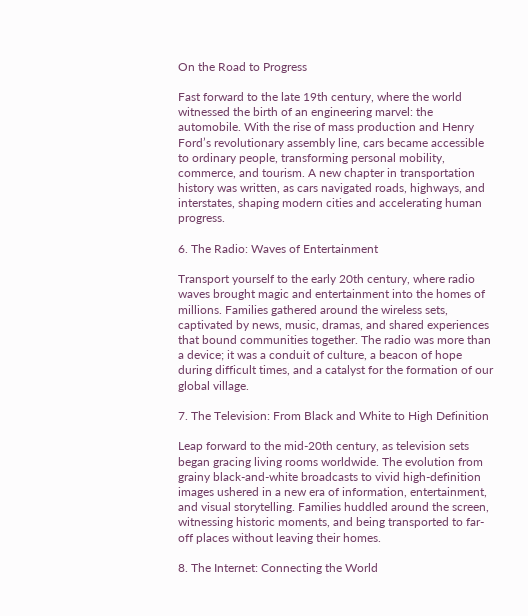On the Road to Progress

Fast forward to the late 19th century, where the world witnessed the birth of an engineering marvel: the automobile. With the rise of mass production and Henry Ford’s revolutionary assembly line, cars became accessible to ordinary people, transforming personal mobility, commerce, and tourism. A new chapter in transportation history was written, as cars navigated roads, highways, and interstates, shaping modern cities and accelerating human progress.

6. The Radio: Waves of Entertainment

Transport yourself to the early 20th century, where radio waves brought magic and entertainment into the homes of millions. Families gathered around the wireless sets, captivated by news, music, dramas, and shared experiences that bound communities together. The radio was more than a device; it was a conduit of culture, a beacon of hope during difficult times, and a catalyst for the formation of our global village.

7. The Television: From Black and White to High Definition

Leap forward to the mid-20th century, as television sets began gracing living rooms worldwide. The evolution from grainy black-and-white broadcasts to vivid high-definition images ushered in a new era of information, entertainment, and visual storytelling. Families huddled around the screen, witnessing historic moments, and being transported to far-off places without leaving their homes.

8. The Internet: Connecting the World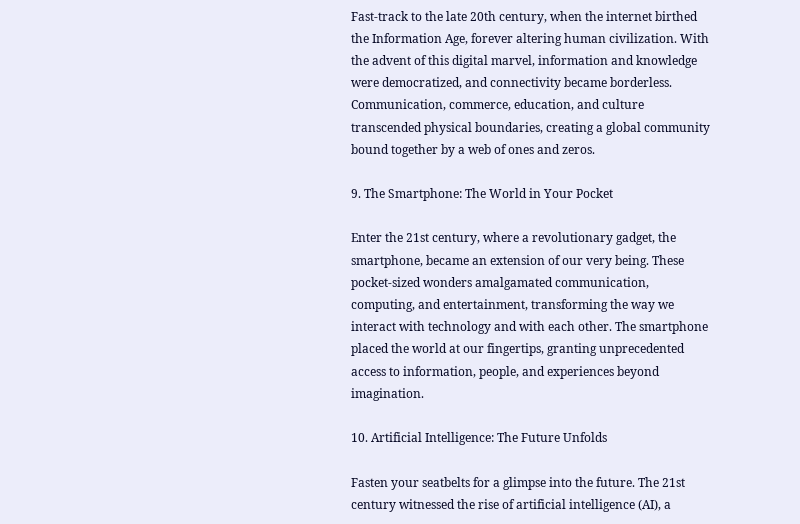Fast-track to the late 20th century, when the internet birthed the Information Age, forever altering human civilization. With the advent of this digital marvel, information and knowledge were democratized, and connectivity became borderless. Communication, commerce, education, and culture transcended physical boundaries, creating a global community bound together by a web of ones and zeros.

9. The Smartphone: The World in Your Pocket

Enter the 21st century, where a revolutionary gadget, the smartphone, became an extension of our very being. These pocket-sized wonders amalgamated communication, computing, and entertainment, transforming the way we interact with technology and with each other. The smartphone placed the world at our fingertips, granting unprecedented access to information, people, and experiences beyond imagination.

10. Artificial Intelligence: The Future Unfolds

Fasten your seatbelts for a glimpse into the future. The 21st century witnessed the rise of artificial intelligence (AI), a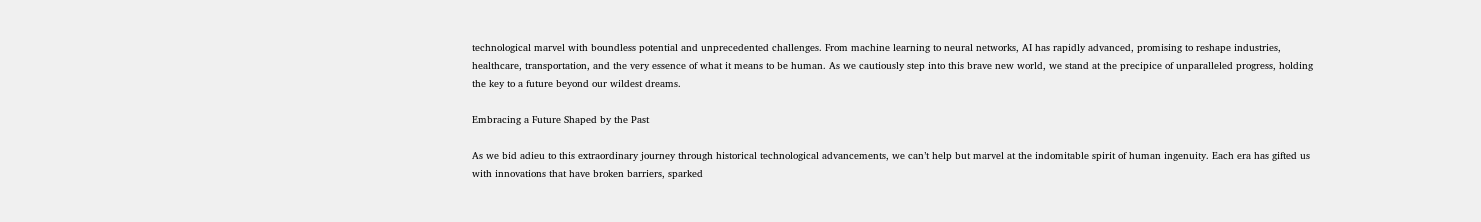technological marvel with boundless potential and unprecedented challenges. From machine learning to neural networks, AI has rapidly advanced, promising to reshape industries, healthcare, transportation, and the very essence of what it means to be human. As we cautiously step into this brave new world, we stand at the precipice of unparalleled progress, holding the key to a future beyond our wildest dreams.

Embracing a Future Shaped by the Past

As we bid adieu to this extraordinary journey through historical technological advancements, we can’t help but marvel at the indomitable spirit of human ingenuity. Each era has gifted us with innovations that have broken barriers, sparked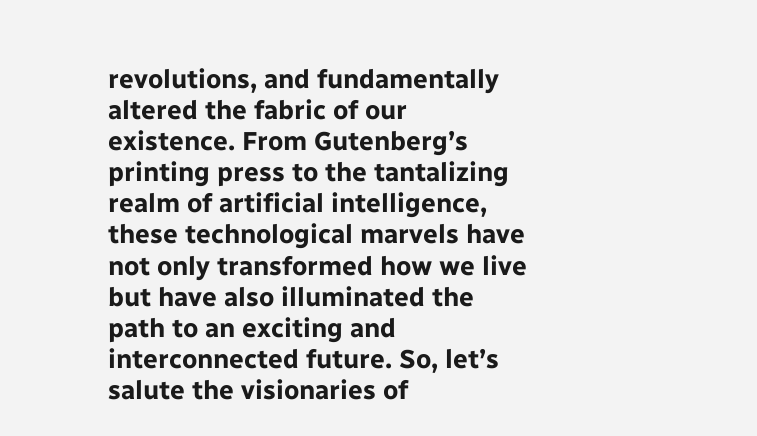revolutions, and fundamentally altered the fabric of our existence. From Gutenberg’s printing press to the tantalizing realm of artificial intelligence, these technological marvels have not only transformed how we live but have also illuminated the path to an exciting and interconnected future. So, let’s salute the visionaries of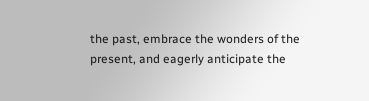the past, embrace the wonders of the present, and eagerly anticipate the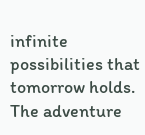infinite possibilities that tomorrow holds. The adventure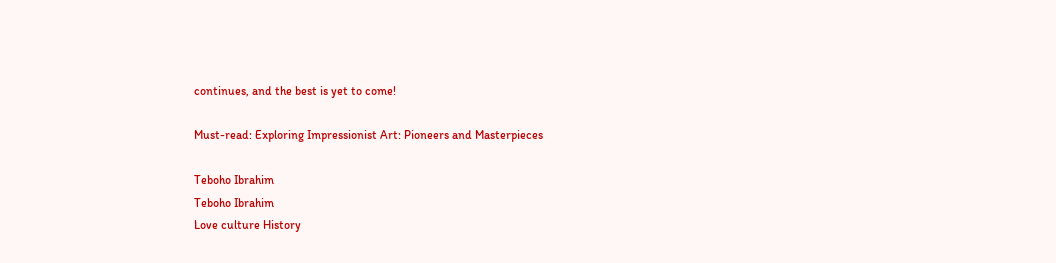continues, and the best is yet to come!

Must-read: Exploring Impressionist Art: Pioneers and Masterpieces

Teboho Ibrahim
Teboho Ibrahim
Love culture History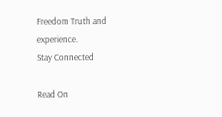Freedom Truth and experience.
Stay Connected

Read On